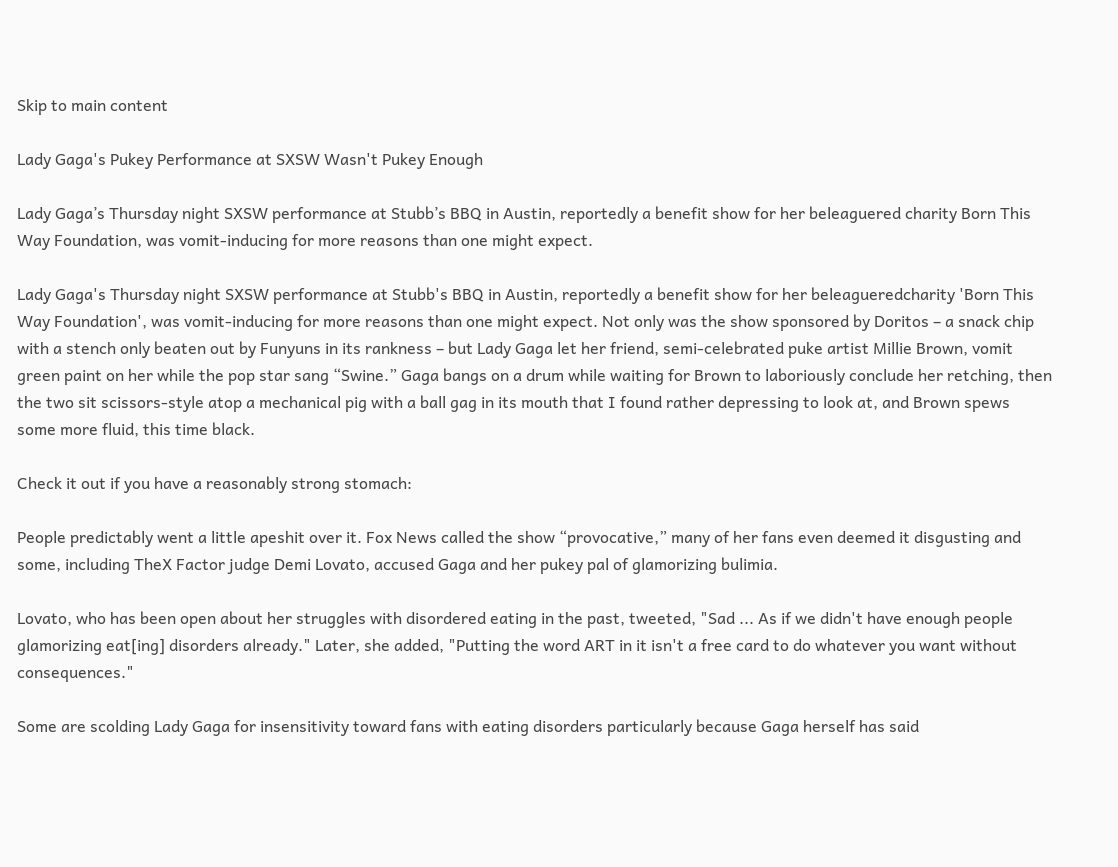Skip to main content

Lady Gaga's Pukey Performance at SXSW Wasn't Pukey Enough

Lady Gaga’s Thursday night SXSW performance at Stubb’s BBQ in Austin, reportedly a benefit show for her beleaguered charity Born This Way Foundation, was vomit-inducing for more reasons than one might expect.

Lady Gaga's Thursday night SXSW performance at Stubb's BBQ in Austin, reportedly a benefit show for her beleagueredcharity 'Born This Way Foundation', was vomit-inducing for more reasons than one might expect. Not only was the show sponsored by Doritos – a snack chip with a stench only beaten out by Funyuns in its rankness – but Lady Gaga let her friend, semi-celebrated puke artist Millie Brown, vomit green paint on her while the pop star sang “Swine.” Gaga bangs on a drum while waiting for Brown to laboriously conclude her retching, then the two sit scissors-style atop a mechanical pig with a ball gag in its mouth that I found rather depressing to look at, and Brown spews some more fluid, this time black.

Check it out if you have a reasonably strong stomach:

People predictably went a little apeshit over it. Fox News called the show “provocative,” many of her fans even deemed it disgusting and some, including TheX Factor judge Demi Lovato, accused Gaga and her pukey pal of glamorizing bulimia.

Lovato, who has been open about her struggles with disordered eating in the past, tweeted, "Sad ... As if we didn't have enough people glamorizing eat[ing] disorders already." Later, she added, "Putting the word ART in it isn't a free card to do whatever you want without consequences."

Some are scolding Lady Gaga for insensitivity toward fans with eating disorders particularly because Gaga herself has said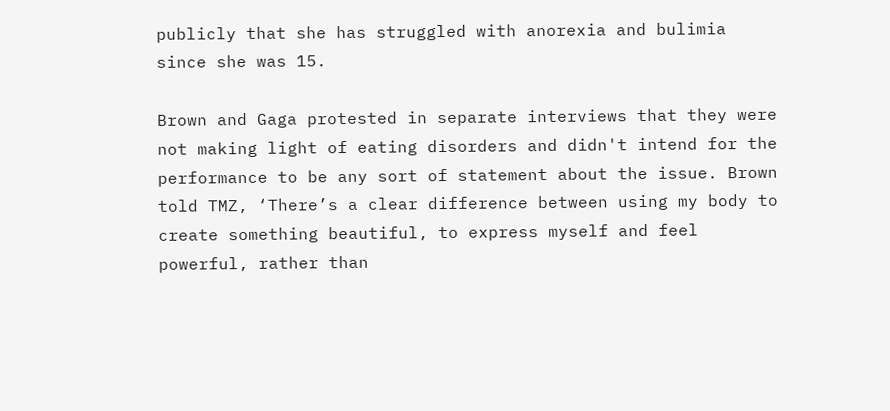publicly that she has struggled with anorexia and bulimia since she was 15.

Brown and Gaga protested in separate interviews that they were not making light of eating disorders and didn't intend for the performance to be any sort of statement about the issue. Brown told TMZ, ‘There’s a clear difference between using my body to create something beautiful, to express myself and feel powerful, rather than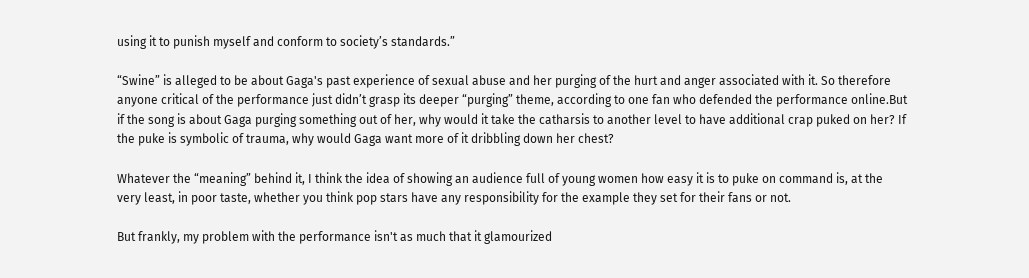using it to punish myself and conform to society’s standards.”

“Swine” is alleged to be about Gaga's past experience of sexual abuse and her purging of the hurt and anger associated with it. So therefore anyone critical of the performance just didn’t grasp its deeper “purging” theme, according to one fan who defended the performance online.But if the song is about Gaga purging something out of her, why would it take the catharsis to another level to have additional crap puked on her? If the puke is symbolic of trauma, why would Gaga want more of it dribbling down her chest?

Whatever the “meaning” behind it, I think the idea of showing an audience full of young women how easy it is to puke on command is, at the very least, in poor taste, whether you think pop stars have any responsibility for the example they set for their fans or not.

But frankly, my problem with the performance isn't as much that it glamourized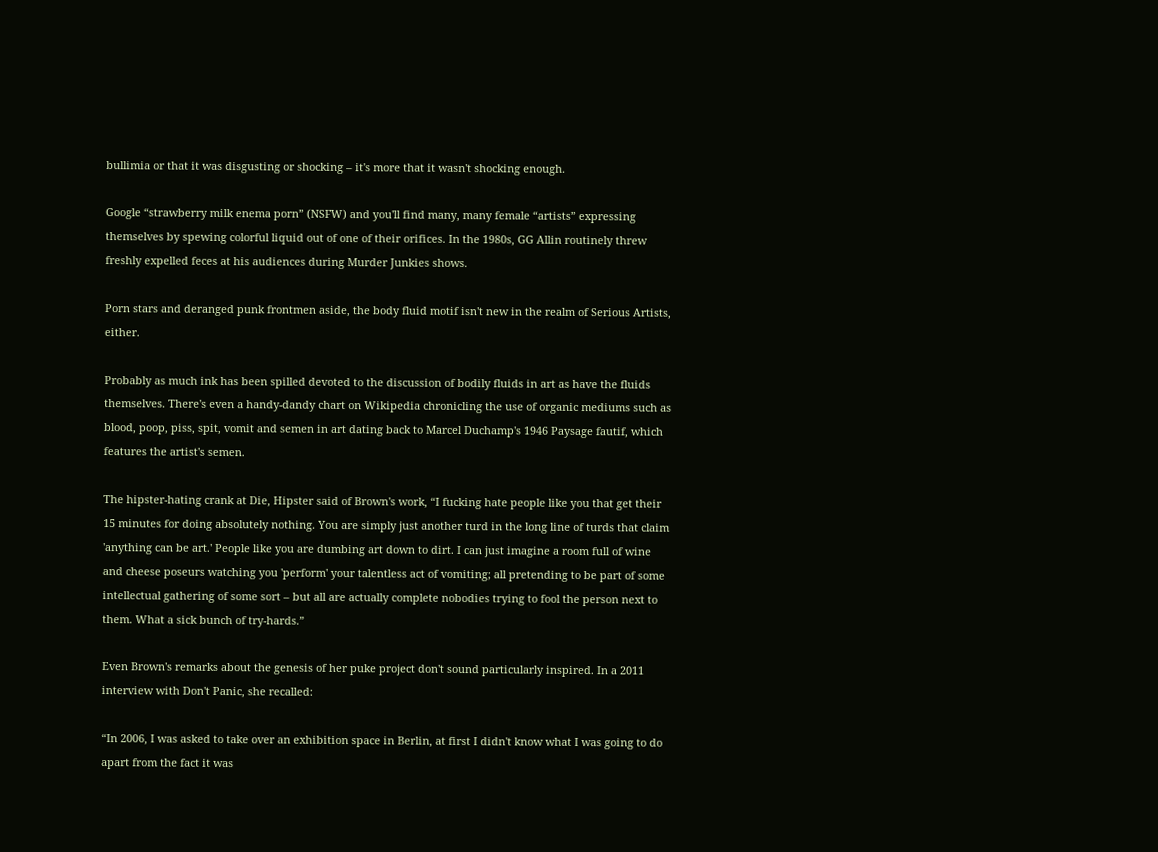bullimia or that it was disgusting or shocking – it's more that it wasn't shocking enough.

Google “strawberry milk enema porn” (NSFW) and you'll find many, many female “artists” expressing themselves by spewing colorful liquid out of one of their orifices. In the 1980s, GG Allin routinely threw freshly expelled feces at his audiences during Murder Junkies shows.

Porn stars and deranged punk frontmen aside, the body fluid motif isn't new in the realm of Serious Artists, either.

Probably as much ink has been spilled devoted to the discussion of bodily fluids in art as have the fluids themselves. There's even a handy-dandy chart on Wikipedia chronicling the use of organic mediums such as blood, poop, piss, spit, vomit and semen in art dating back to Marcel Duchamp's 1946 Paysage fautif, which features the artist's semen.

The hipster-hating crank at Die, Hipster said of Brown's work, “I fucking hate people like you that get their 15 minutes for doing absolutely nothing. You are simply just another turd in the long line of turds that claim 'anything can be art.' People like you are dumbing art down to dirt. I can just imagine a room full of wine and cheese poseurs watching you 'perform' your talentless act of vomiting; all pretending to be part of some intellectual gathering of some sort – but all are actually complete nobodies trying to fool the person next to them. What a sick bunch of try-hards.”

Even Brown's remarks about the genesis of her puke project don't sound particularly inspired. In a 2011 interview with Don't Panic, she recalled:

“In 2006, I was asked to take over an exhibition space in Berlin, at first I didn't know what I was going to do apart from the fact it was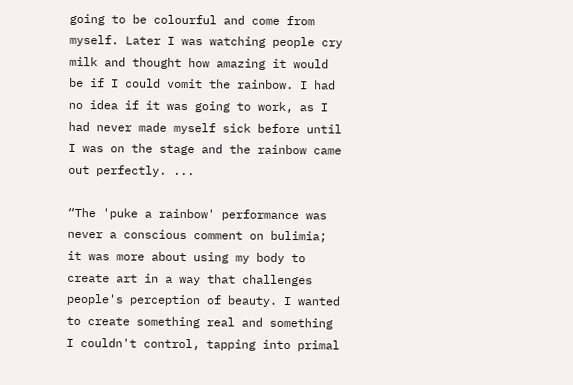going to be colourful and come from myself. Later I was watching people cry milk and thought how amazing it would be if I could vomit the rainbow. I had no idea if it was going to work, as I had never made myself sick before until I was on the stage and the rainbow came out perfectly. ...

“The 'puke a rainbow' performance was never a conscious comment on bulimia; it was more about using my body to create art in a way that challenges people's perception of beauty. I wanted to create something real and something I couldn't control, tapping into primal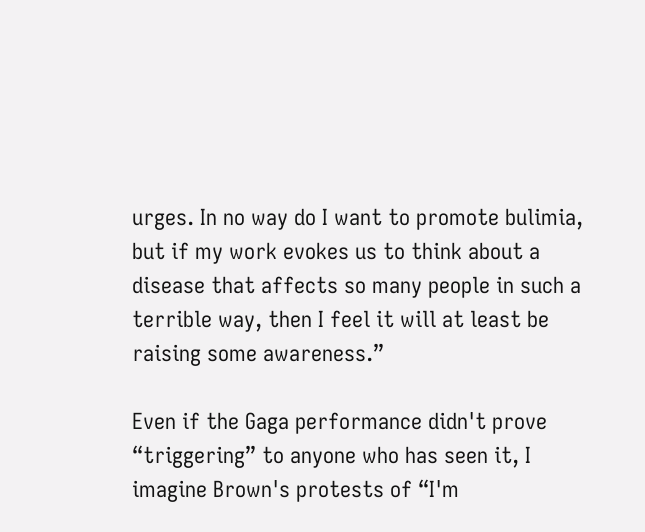urges. In no way do I want to promote bulimia, but if my work evokes us to think about a disease that affects so many people in such a terrible way, then I feel it will at least be raising some awareness.”

Even if the Gaga performance didn't prove “triggering” to anyone who has seen it, I imagine Brown's protests of “I'm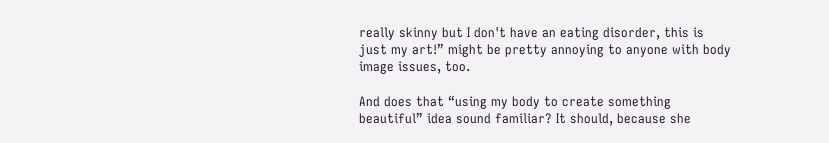really skinny but I don't have an eating disorder, this is just my art!” might be pretty annoying to anyone with body image issues, too.

And does that “using my body to create something beautiful” idea sound familiar? It should, because she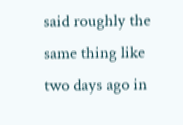said roughly the same thing like two days ago in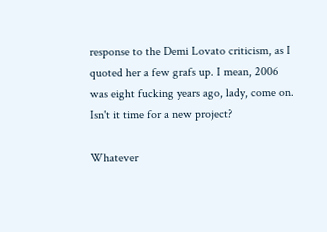response to the Demi Lovato criticism, as I quoted her a few grafs up. I mean, 2006 was eight fucking years ago, lady, come on. Isn't it time for a new project?

Whatever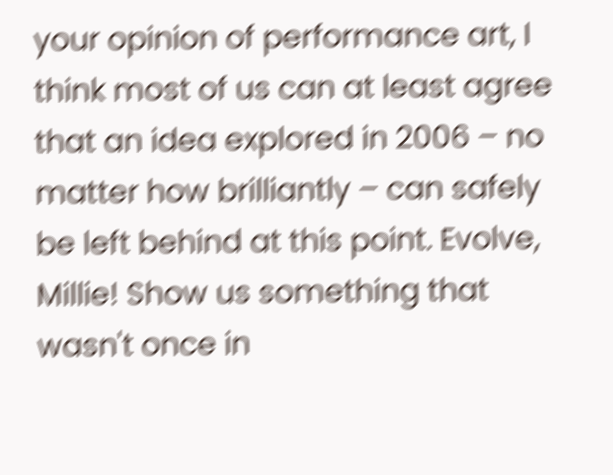your opinion of performance art, I think most of us can at least agree that an idea explored in 2006 – no matter how brilliantly – can safely be left behind at this point. Evolve, Millie! Show us something that wasn't once in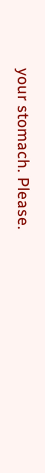your stomach. Please.